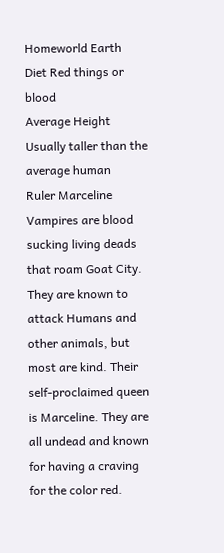Homeworld Earth
Diet Red things or blood
Average Height Usually taller than the average human
Ruler Marceline
Vampires are blood sucking living deads that roam Goat City. They are known to attack Humans and other animals, but most are kind. Their self-proclaimed queen is Marceline. They are all undead and known for having a craving for the color red.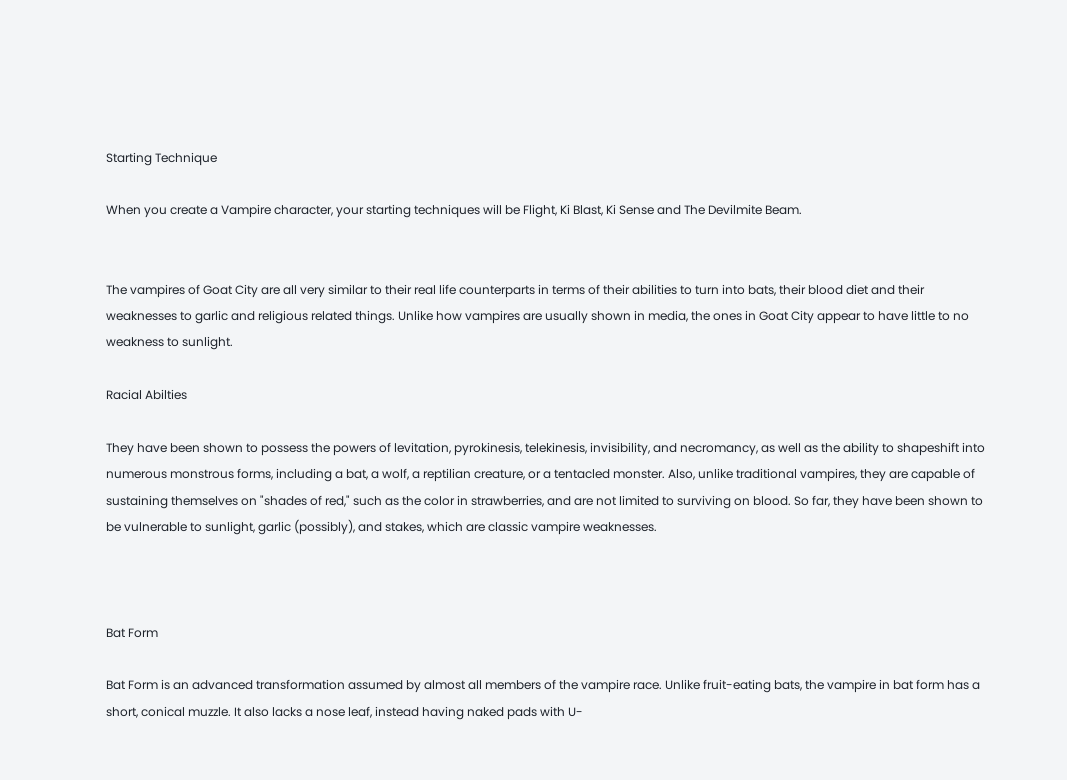Starting Technique

When you create a Vampire character, your starting techniques will be Flight, Ki Blast, Ki Sense and The Devilmite Beam.


The vampires of Goat City are all very similar to their real life counterparts in terms of their abilities to turn into bats, their blood diet and their weaknesses to garlic and religious related things. Unlike how vampires are usually shown in media, the ones in Goat City appear to have little to no weakness to sunlight.

Racial Abilties

They have been shown to possess the powers of levitation, pyrokinesis, telekinesis, invisibility, and necromancy, as well as the ability to shapeshift into numerous monstrous forms, including a bat, a wolf, a reptilian creature, or a tentacled monster. Also, unlike traditional vampires, they are capable of sustaining themselves on "shades of red," such as the color in strawberries, and are not limited to surviving on blood. So far, they have been shown to be vulnerable to sunlight, garlic (possibly), and stakes, which are classic vampire weaknesses.



Bat Form

Bat Form is an advanced transformation assumed by almost all members of the vampire race. Unlike fruit-eating bats, the vampire in bat form has a short, conical muzzle. It also lacks a nose leaf, instead having naked pads with U-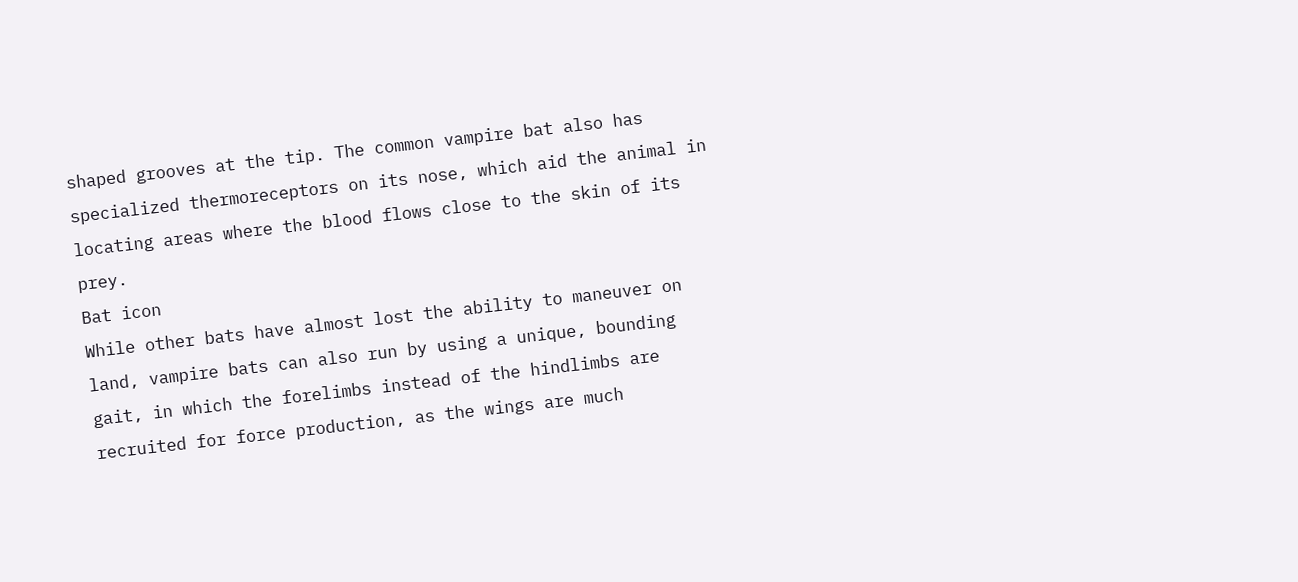shaped grooves at the tip. The common vampire bat also has specialized thermoreceptors on its nose, which aid the animal in locating areas where the blood flows close to the skin of its prey.
Bat icon
While other bats have almost lost the ability to maneuver on land, vampire bats can also run by using a unique, bounding gait, in which the forelimbs instead of the hindlimbs are recruited for force production, as the wings are much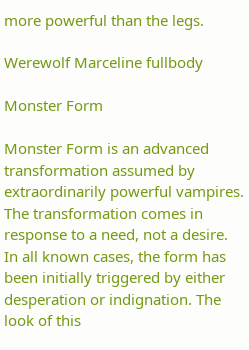more powerful than the legs.

Werewolf Marceline fullbody

Monster Form

Monster Form is an advanced transformation assumed by extraordinarily powerful vampires. The transformation comes in response to a need, not a desire. In all known cases, the form has been initially triggered by either desperation or indignation. The look of this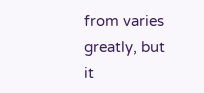from varies greatly, but it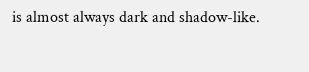is almost always dark and shadow-like.